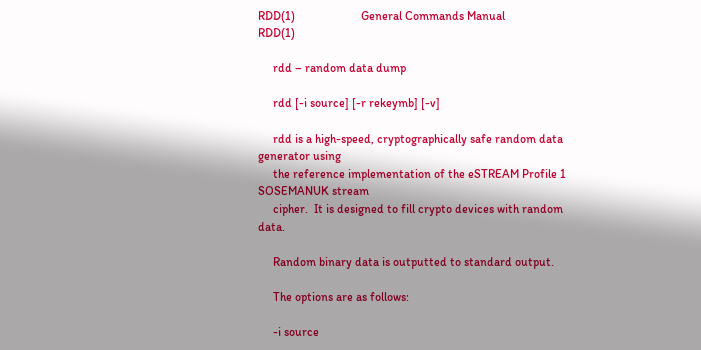RDD(1)                      General Commands Manual                     RDD(1)

     rdd – random data dump

     rdd [-i source] [-r rekeymb] [-v]

     rdd is a high-speed, cryptographically safe random data generator using
     the reference implementation of the eSTREAM Profile 1 SOSEMANUK stream
     cipher.  It is designed to fill crypto devices with random data.

     Random binary data is outputted to standard output.

     The options are as follows:

     -i source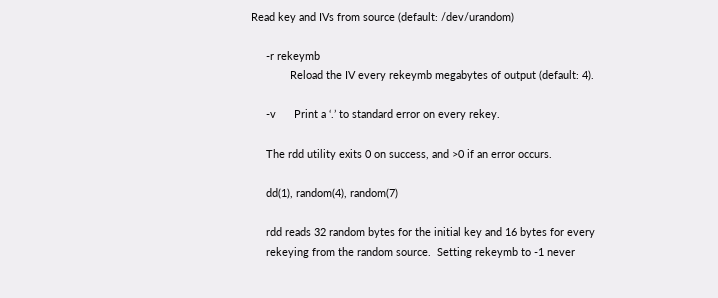Read key and IVs from source (default: /dev/urandom)

     -r rekeymb
             Reload the IV every rekeymb megabytes of output (default: 4).

     -v      Print a ‘.’ to standard error on every rekey.

     The rdd utility exits 0 on success, and >0 if an error occurs.

     dd(1), random(4), random(7)

     rdd reads 32 random bytes for the initial key and 16 bytes for every
     rekeying from the random source.  Setting rekeymb to -1 never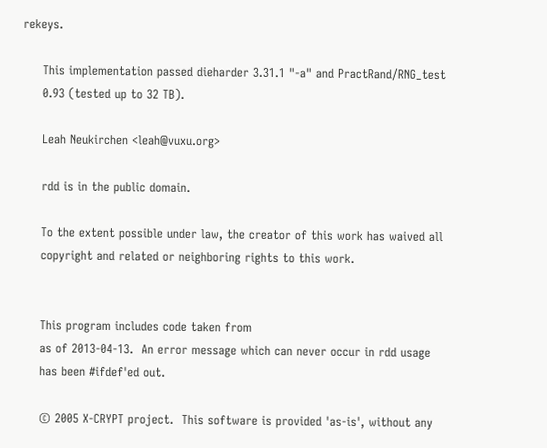rekeys.

     This implementation passed dieharder 3.31.1 "-a" and PractRand/RNG_test
     0.93 (tested up to 32 TB).

     Leah Neukirchen <leah@vuxu.org>

     rdd is in the public domain.

     To the extent possible under law, the creator of this work has waived all
     copyright and related or neighboring rights to this work.


     This program includes code taken from
     as of 2013-04-13.  An error message which can never occur in rdd usage
     has been #ifdef'ed out.

     © 2005 X-CRYPT project.  This software is provided 'as-is', without any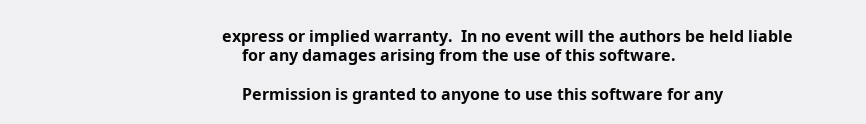express or implied warranty.  In no event will the authors be held liable
     for any damages arising from the use of this software.

     Permission is granted to anyone to use this software for any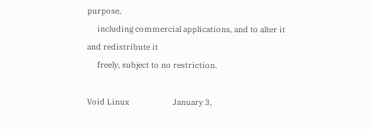purpose,
     including commercial applications, and to alter it and redistribute it
     freely, subject to no restriction.

Void Linux                      January 3,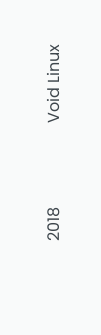2018                     Void Linux